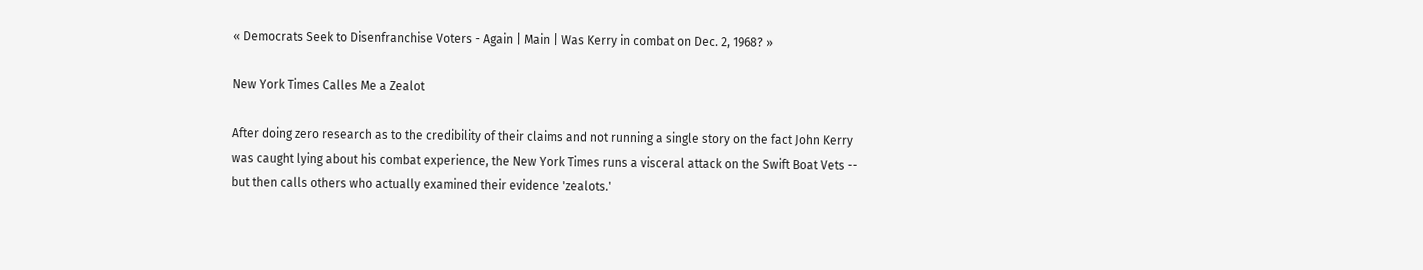« Democrats Seek to Disenfranchise Voters - Again | Main | Was Kerry in combat on Dec. 2, 1968? »

New York Times Calles Me a Zealot

After doing zero research as to the credibility of their claims and not running a single story on the fact John Kerry was caught lying about his combat experience, the New York Times runs a visceral attack on the Swift Boat Vets -- but then calls others who actually examined their evidence 'zealots.'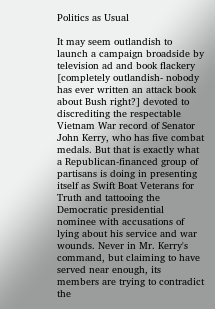Politics as Usual

It may seem outlandish to launch a campaign broadside by television ad and book flackery [completely outlandish- nobody has ever written an attack book about Bush right?] devoted to discrediting the respectable Vietnam War record of Senator John Kerry, who has five combat medals. But that is exactly what a Republican-financed group of partisans is doing in presenting itself as Swift Boat Veterans for Truth and tattooing the Democratic presidential nominee with accusations of lying about his service and war wounds. Never in Mr. Kerry's command, but claiming to have served near enough, its members are trying to contradict the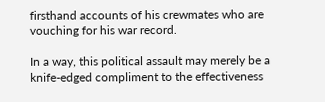firsthand accounts of his crewmates who are vouching for his war record.

In a way, this political assault may merely be a knife-edged compliment to the effectiveness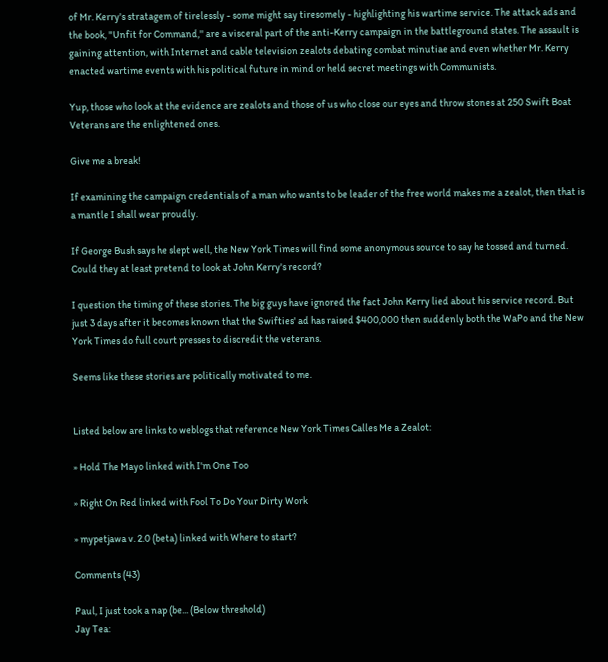of Mr. Kerry's stratagem of tirelessly - some might say tiresomely - highlighting his wartime service. The attack ads and the book, "Unfit for Command,'' are a visceral part of the anti-Kerry campaign in the battleground states. The assault is gaining attention, with Internet and cable television zealots debating combat minutiae and even whether Mr. Kerry enacted wartime events with his political future in mind or held secret meetings with Communists.

Yup, those who look at the evidence are zealots and those of us who close our eyes and throw stones at 250 Swift Boat Veterans are the enlightened ones.

Give me a break!

If examining the campaign credentials of a man who wants to be leader of the free world makes me a zealot, then that is a mantle I shall wear proudly.

If George Bush says he slept well, the New York Times will find some anonymous source to say he tossed and turned. Could they at least pretend to look at John Kerry's record?

I question the timing of these stories. The big guys have ignored the fact John Kerry lied about his service record. But just 3 days after it becomes known that the Swifties' ad has raised $400,000 then suddenly both the WaPo and the New York Times do full court presses to discredit the veterans.

Seems like these stories are politically motivated to me.


Listed below are links to weblogs that reference New York Times Calles Me a Zealot:

» Hold The Mayo linked with I'm One Too

» Right On Red linked with Fool To Do Your Dirty Work

» mypetjawa v. 2.0 (beta) linked with Where to start?

Comments (43)

Paul, I just took a nap (be... (Below threshold)
Jay Tea: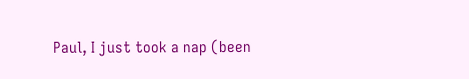Paul, I just took a nap (been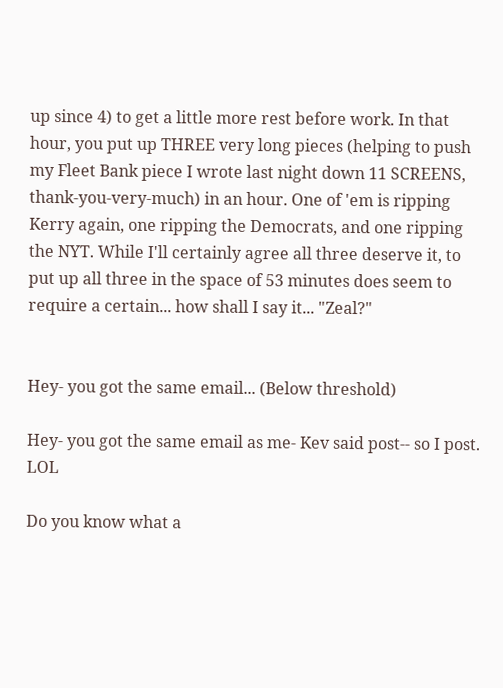up since 4) to get a little more rest before work. In that hour, you put up THREE very long pieces (helping to push my Fleet Bank piece I wrote last night down 11 SCREENS, thank-you-very-much) in an hour. One of 'em is ripping Kerry again, one ripping the Democrats, and one ripping the NYT. While I'll certainly agree all three deserve it, to put up all three in the space of 53 minutes does seem to require a certain... how shall I say it... "Zeal?"


Hey- you got the same email... (Below threshold)

Hey- you got the same email as me- Kev said post-- so I post. LOL

Do you know what a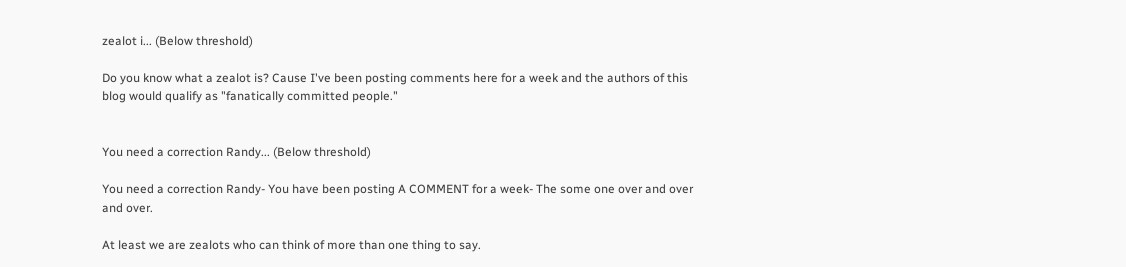zealot i... (Below threshold)

Do you know what a zealot is? Cause I've been posting comments here for a week and the authors of this blog would qualify as "fanatically committed people."


You need a correction Randy... (Below threshold)

You need a correction Randy- You have been posting A COMMENT for a week- The some one over and over and over.

At least we are zealots who can think of more than one thing to say.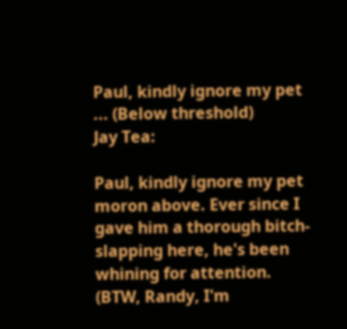Paul, kindly ignore my pet ... (Below threshold)
Jay Tea:

Paul, kindly ignore my pet moron above. Ever since I gave him a thorough bitch-slapping here, he's been whining for attention. (BTW, Randy, I'm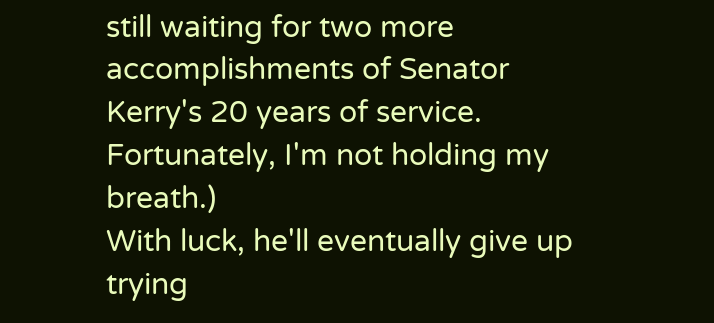still waiting for two more accomplishments of Senator Kerry's 20 years of service. Fortunately, I'm not holding my breath.)
With luck, he'll eventually give up trying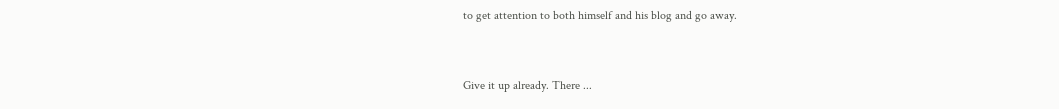to get attention to both himself and his blog and go away.


Give it up already. There ...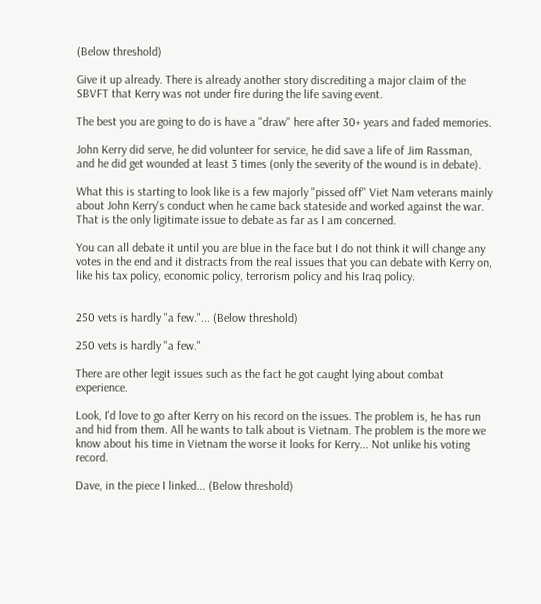(Below threshold)

Give it up already. There is already another story discrediting a major claim of the SBVFT that Kerry was not under fire during the life saving event.

The best you are going to do is have a "draw" here after 30+ years and faded memories.

John Kerry did serve, he did volunteer for service, he did save a life of Jim Rassman, and he did get wounded at least 3 times (only the severity of the wound is in debate).

What this is starting to look like is a few majorly "pissed off" Viet Nam veterans mainly about John Kerry's conduct when he came back stateside and worked against the war. That is the only ligitimate issue to debate as far as I am concerned.

You can all debate it until you are blue in the face but I do not think it will change any votes in the end and it distracts from the real issues that you can debate with Kerry on, like his tax policy, economic policy, terrorism policy and his Iraq policy.


250 vets is hardly "a few."... (Below threshold)

250 vets is hardly "a few."

There are other legit issues such as the fact he got caught lying about combat experience.

Look, I'd love to go after Kerry on his record on the issues. The problem is, he has run and hid from them. All he wants to talk about is Vietnam. The problem is the more we know about his time in Vietnam the worse it looks for Kerry... Not unlike his voting record.

Dave, in the piece I linked... (Below threshold)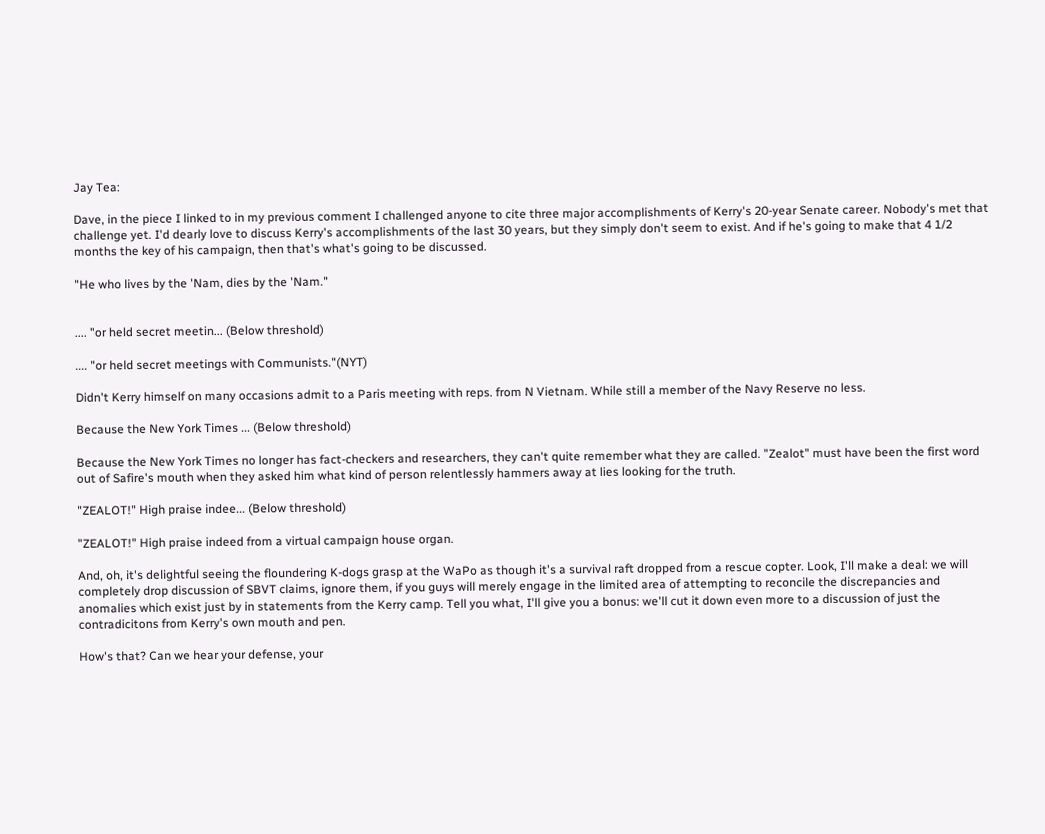Jay Tea:

Dave, in the piece I linked to in my previous comment I challenged anyone to cite three major accomplishments of Kerry's 20-year Senate career. Nobody's met that challenge yet. I'd dearly love to discuss Kerry's accomplishments of the last 30 years, but they simply don't seem to exist. And if he's going to make that 4 1/2 months the key of his campaign, then that's what's going to be discussed.

"He who lives by the 'Nam, dies by the 'Nam."


.... "or held secret meetin... (Below threshold)

.... "or held secret meetings with Communists."(NYT)

Didn't Kerry himself on many occasions admit to a Paris meeting with reps. from N Vietnam. While still a member of the Navy Reserve no less.

Because the New York Times ... (Below threshold)

Because the New York Times no longer has fact-checkers and researchers, they can't quite remember what they are called. "Zealot" must have been the first word out of Safire's mouth when they asked him what kind of person relentlessly hammers away at lies looking for the truth.

"ZEALOT!" High praise indee... (Below threshold)

"ZEALOT!" High praise indeed from a virtual campaign house organ.

And, oh, it's delightful seeing the floundering K-dogs grasp at the WaPo as though it's a survival raft dropped from a rescue copter. Look, I'll make a deal: we will completely drop discussion of SBVT claims, ignore them, if you guys will merely engage in the limited area of attempting to reconcile the discrepancies and anomalies which exist just by in statements from the Kerry camp. Tell you what, I'll give you a bonus: we'll cut it down even more to a discussion of just the contradicitons from Kerry's own mouth and pen.

How's that? Can we hear your defense, your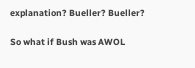explanation? Bueller? Bueller?

So what if Bush was AWOL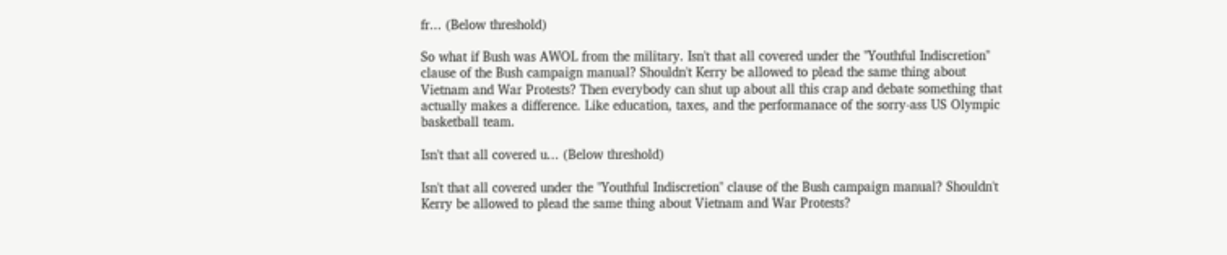fr... (Below threshold)

So what if Bush was AWOL from the military. Isn't that all covered under the "Youthful Indiscretion" clause of the Bush campaign manual? Shouldn't Kerry be allowed to plead the same thing about Vietnam and War Protests? Then everybody can shut up about all this crap and debate something that actually makes a difference. Like education, taxes, and the performanace of the sorry-ass US Olympic basketball team.

Isn't that all covered u... (Below threshold)

Isn't that all covered under the "Youthful Indiscretion" clause of the Bush campaign manual? Shouldn't Kerry be allowed to plead the same thing about Vietnam and War Protests?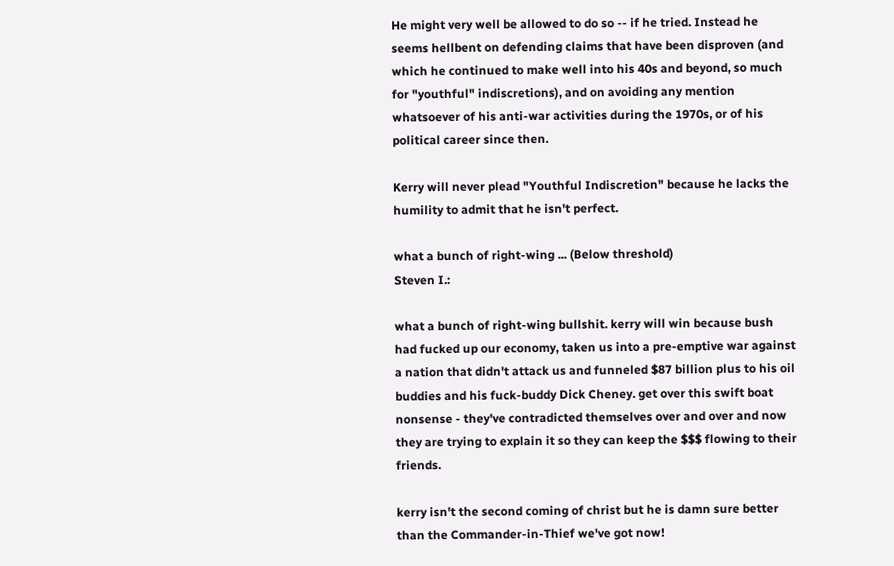He might very well be allowed to do so -- if he tried. Instead he seems hellbent on defending claims that have been disproven (and which he continued to make well into his 40s and beyond, so much for "youthful" indiscretions), and on avoiding any mention whatsoever of his anti-war activities during the 1970s, or of his political career since then.

Kerry will never plead "Youthful Indiscretion" because he lacks the humility to admit that he isn't perfect.

what a bunch of right-wing ... (Below threshold)
Steven I.:

what a bunch of right-wing bullshit. kerry will win because bush had fucked up our economy, taken us into a pre-emptive war against a nation that didn't attack us and funneled $87 billion plus to his oil buddies and his fuck-buddy Dick Cheney. get over this swift boat nonsense - they've contradicted themselves over and over and now they are trying to explain it so they can keep the $$$ flowing to their friends.

kerry isn't the second coming of christ but he is damn sure better than the Commander-in-Thief we've got now!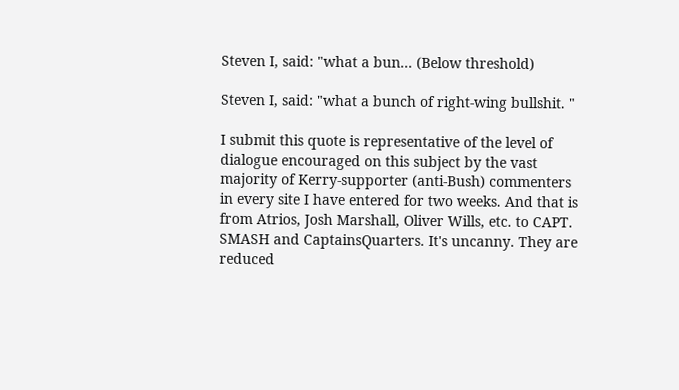Steven I, said: "what a bun... (Below threshold)

Steven I, said: "what a bunch of right-wing bullshit. "

I submit this quote is representative of the level of dialogue encouraged on this subject by the vast majority of Kerry-supporter (anti-Bush) commenters in every site I have entered for two weeks. And that is from Atrios, Josh Marshall, Oliver Wills, etc. to CAPT. SMASH and CaptainsQuarters. It's uncanny. They are reduced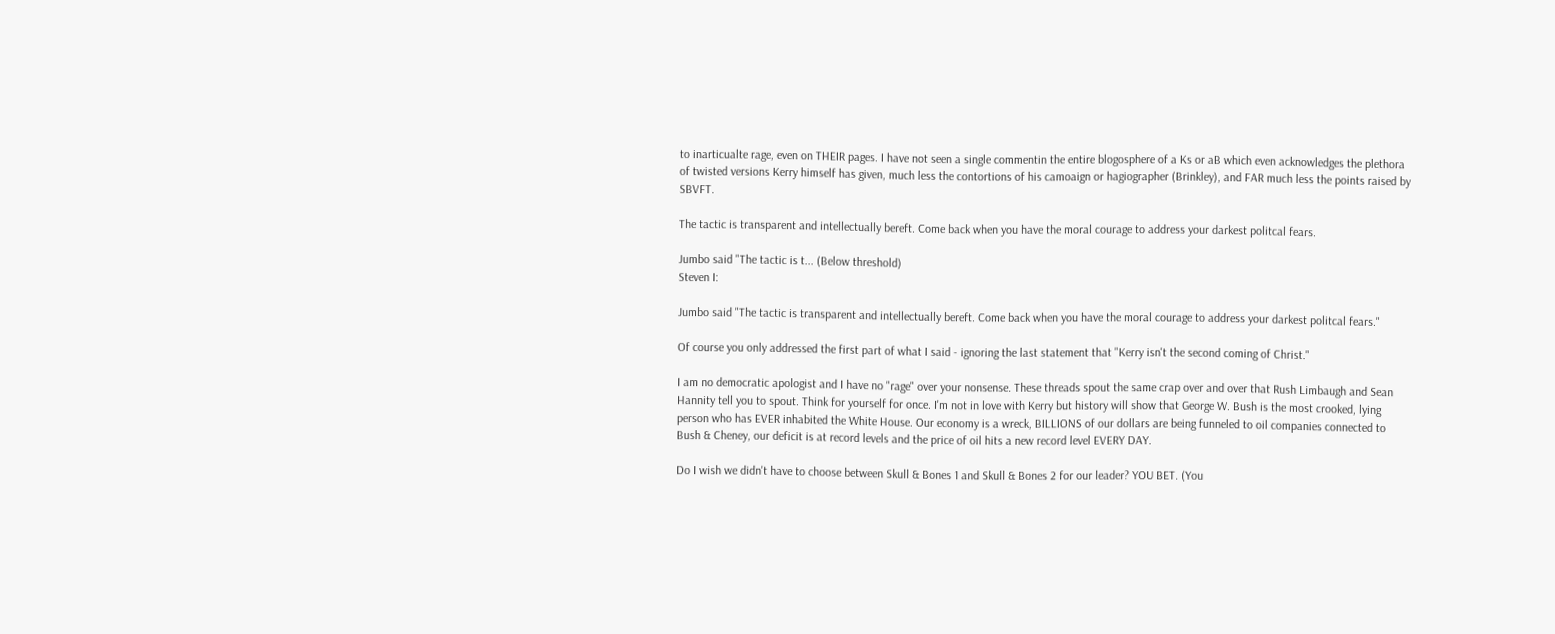to inarticualte rage, even on THEIR pages. I have not seen a single commentin the entire blogosphere of a Ks or aB which even acknowledges the plethora of twisted versions Kerry himself has given, much less the contortions of his camoaign or hagiographer (Brinkley), and FAR much less the points raised by SBVFT.

The tactic is transparent and intellectually bereft. Come back when you have the moral courage to address your darkest politcal fears.

Jumbo said "The tactic is t... (Below threshold)
Steven I:

Jumbo said "The tactic is transparent and intellectually bereft. Come back when you have the moral courage to address your darkest politcal fears."

Of course you only addressed the first part of what I said - ignoring the last statement that "Kerry isn't the second coming of Christ."

I am no democratic apologist and I have no "rage" over your nonsense. These threads spout the same crap over and over that Rush Limbaugh and Sean Hannity tell you to spout. Think for yourself for once. I'm not in love with Kerry but history will show that George W. Bush is the most crooked, lying person who has EVER inhabited the White House. Our economy is a wreck, BILLIONS of our dollars are being funneled to oil companies connected to Bush & Cheney, our deficit is at record levels and the price of oil hits a new record level EVERY DAY.

Do I wish we didn't have to choose between Skull & Bones 1 and Skull & Bones 2 for our leader? YOU BET. (You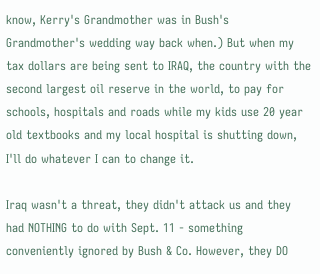know, Kerry's Grandmother was in Bush's Grandmother's wedding way back when.) But when my tax dollars are being sent to IRAQ, the country with the second largest oil reserve in the world, to pay for schools, hospitals and roads while my kids use 20 year old textbooks and my local hospital is shutting down, I'll do whatever I can to change it.

Iraq wasn't a threat, they didn't attack us and they had NOTHING to do with Sept. 11 - something conveniently ignored by Bush & Co. However, they DO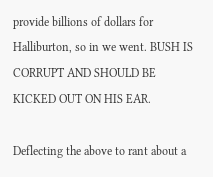provide billions of dollars for Halliburton, so in we went. BUSH IS CORRUPT AND SHOULD BE KICKED OUT ON HIS EAR.

Deflecting the above to rant about a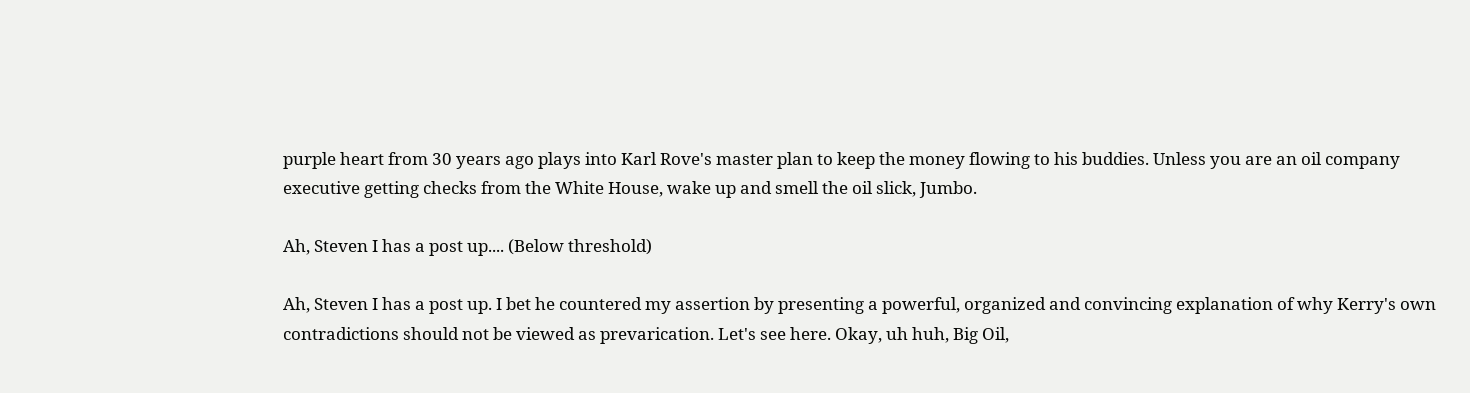purple heart from 30 years ago plays into Karl Rove's master plan to keep the money flowing to his buddies. Unless you are an oil company executive getting checks from the White House, wake up and smell the oil slick, Jumbo.

Ah, Steven I has a post up.... (Below threshold)

Ah, Steven I has a post up. I bet he countered my assertion by presenting a powerful, organized and convincing explanation of why Kerry's own contradictions should not be viewed as prevarication. Let's see here. Okay, uh huh, Big Oil,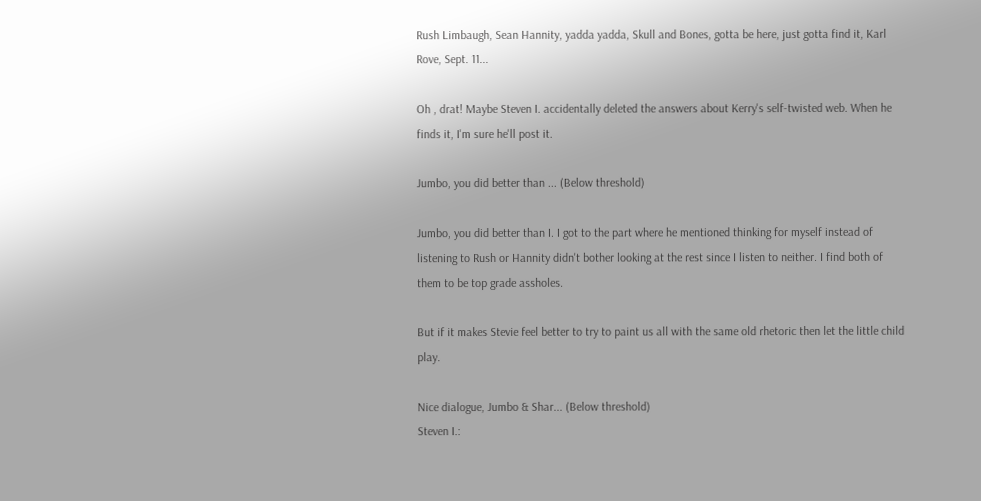Rush Limbaugh, Sean Hannity, yadda yadda, Skull and Bones, gotta be here, just gotta find it, Karl Rove, Sept. 11...

Oh , drat! Maybe Steven I. accidentally deleted the answers about Kerry's self-twisted web. When he finds it, I'm sure he'll post it.

Jumbo, you did better than ... (Below threshold)

Jumbo, you did better than I. I got to the part where he mentioned thinking for myself instead of listening to Rush or Hannity didn't bother looking at the rest since I listen to neither. I find both of them to be top grade assholes.

But if it makes Stevie feel better to try to paint us all with the same old rhetoric then let the little child play.

Nice dialogue, Jumbo & Shar... (Below threshold)
Steven I.: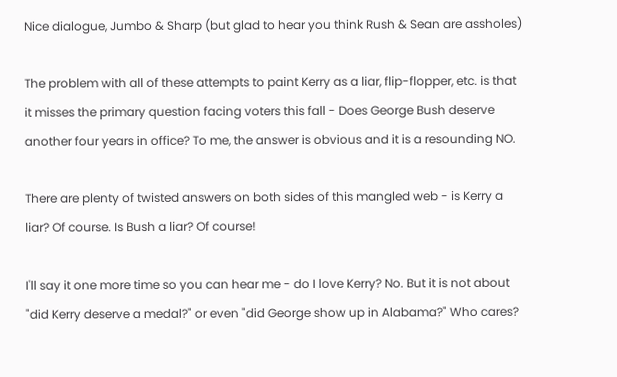Nice dialogue, Jumbo & Sharp (but glad to hear you think Rush & Sean are assholes)

The problem with all of these attempts to paint Kerry as a liar, flip-flopper, etc. is that it misses the primary question facing voters this fall - Does George Bush deserve another four years in office? To me, the answer is obvious and it is a resounding NO.

There are plenty of twisted answers on both sides of this mangled web - is Kerry a liar? Of course. Is Bush a liar? Of course!

I'll say it one more time so you can hear me - do I love Kerry? No. But it is not about "did Kerry deserve a medal?" or even "did George show up in Alabama?" Who cares?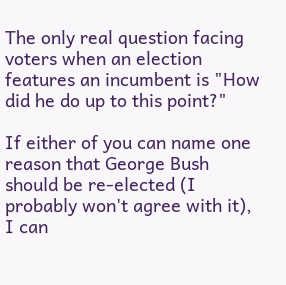The only real question facing voters when an election features an incumbent is "How did he do up to this point?"

If either of you can name one reason that George Bush should be re-elected (I probably won't agree with it), I can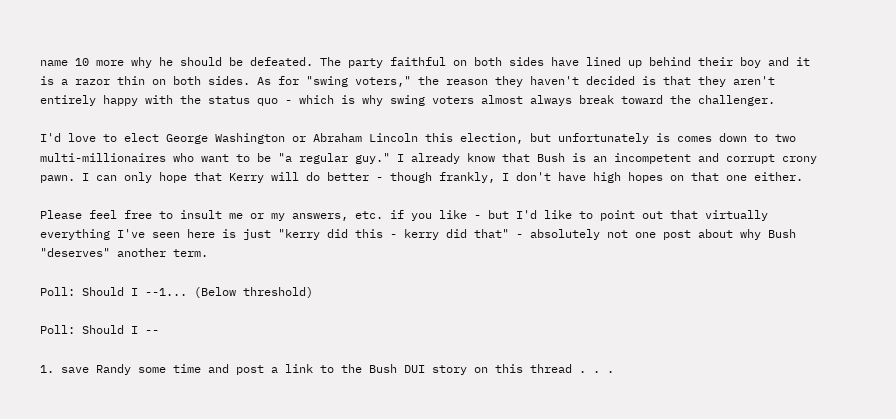name 10 more why he should be defeated. The party faithful on both sides have lined up behind their boy and it is a razor thin on both sides. As for "swing voters," the reason they haven't decided is that they aren't entirely happy with the status quo - which is why swing voters almost always break toward the challenger.

I'd love to elect George Washington or Abraham Lincoln this election, but unfortunately is comes down to two multi-millionaires who want to be "a regular guy." I already know that Bush is an incompetent and corrupt crony pawn. I can only hope that Kerry will do better - though frankly, I don't have high hopes on that one either.

Please feel free to insult me or my answers, etc. if you like - but I'd like to point out that virtually everything I've seen here is just "kerry did this - kerry did that" - absolutely not one post about why Bush "deserves" another term.

Poll: Should I --1... (Below threshold)

Poll: Should I --

1. save Randy some time and post a link to the Bush DUI story on this thread . . .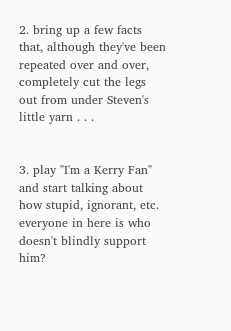2. bring up a few facts that, although they've been repeated over and over, completely cut the legs out from under Steven's little yarn . . .


3. play "I'm a Kerry Fan" and start talking about how stupid, ignorant, etc. everyone in here is who doesn't blindly support him?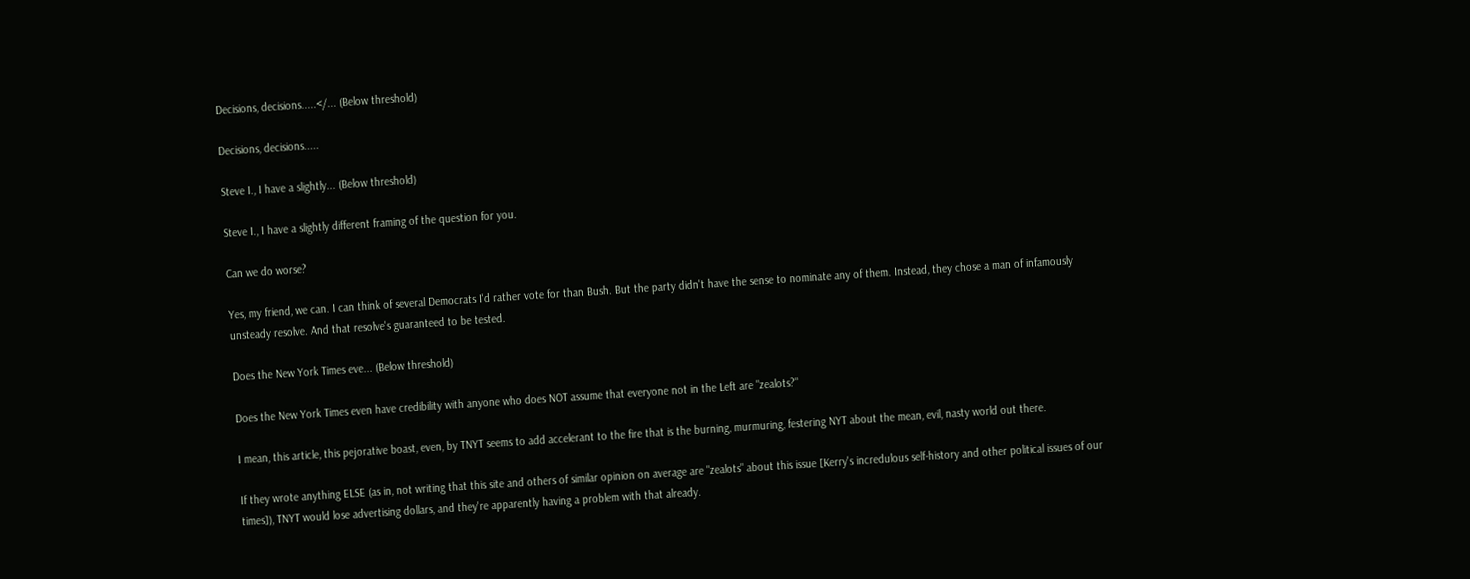Decisions, decisions.....</... (Below threshold)

Decisions, decisions.....

Steve I., I have a slightly... (Below threshold)

Steve I., I have a slightly different framing of the question for you.

Can we do worse?

Yes, my friend, we can. I can think of several Democrats I'd rather vote for than Bush. But the party didn't have the sense to nominate any of them. Instead, they chose a man of infamously unsteady resolve. And that resolve's guaranteed to be tested.

Does the New York Times eve... (Below threshold)

Does the New York Times even have credibility with anyone who does NOT assume that everyone not in the Left are "zealots?"

I mean, this article, this pejorative boast, even, by TNYT seems to add accelerant to the fire that is the burning, murmuring, festering NYT about the mean, evil, nasty world out there.

If they wrote anything ELSE (as in, not writing that this site and others of similar opinion on average are "zealots" about this issue [Kerry's incredulous self-history and other political issues of our times]), TNYT would lose advertising dollars, and they're apparently having a problem with that already.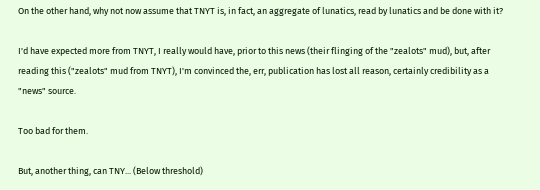On the other hand, why not now assume that TNYT is, in fact, an aggregate of lunatics, read by lunatics and be done with it?

I'd have expected more from TNYT, I really would have, prior to this news (their flinging of the "zealots" mud), but, after reading this ("zealots" mud from TNYT), I'm convinced the, err, publication has lost all reason, certainly credibility as a "news" source.

Too bad for them.

But, another thing, can TNY... (Below threshold)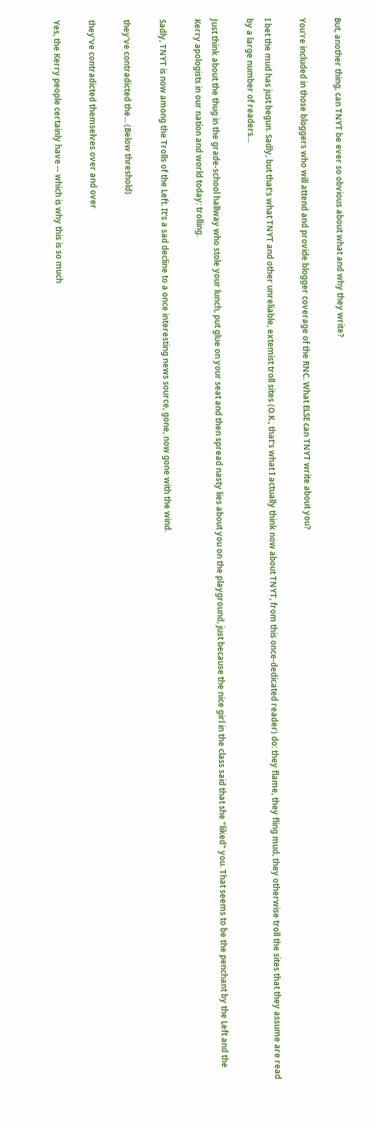But, another thing, can TNYT be ever so obvious about what and why they write?

You're included in those bloggers who will attend and provide blogger coverage of the RNC. What ELSE can TNYT write about you?

I bet the mud has just begun. Sadly, but that's what TNYT and other unreliable, extemist troll sites (O.K., that's what I actually think now about TNYT, from this once-dedicated reader) do: they flame, they fling mud, they otherwise troll the sites that they assume are read by a large number of readers...

Just think about the thug in the grade-school hallway who stole your lunch, put glue on your seat and then spread nasty lies about you on the playground, just because the nice girl in the class said that she "liked" you. That seems to be the penchant by the Left and the Kerry apologists in our nation and world today: trolling.

Sadly, TNYT is now among the Trolls of the Left. It's a sad decline to a once interesting news source, gone, now gone with the wind.

they've contradicted the... (Below threshold)

they've contradicted themselves over and over

Yes, the Kerry people certainly have -- which is why this is so much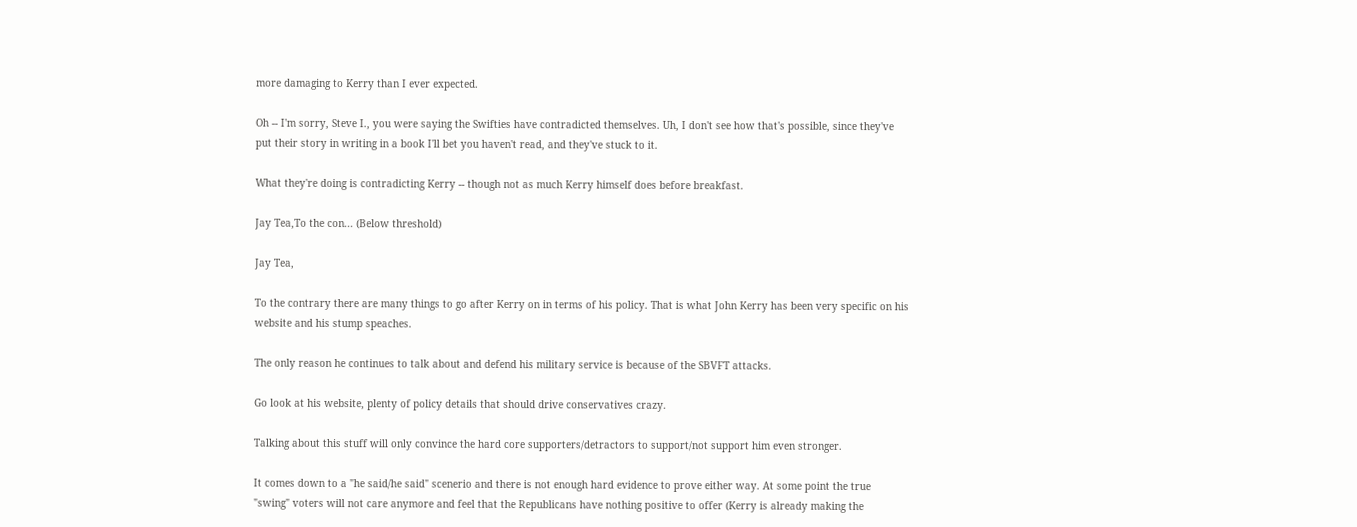more damaging to Kerry than I ever expected.

Oh -- I'm sorry, Steve I., you were saying the Swifties have contradicted themselves. Uh, I don't see how that's possible, since they've put their story in writing in a book I'll bet you haven't read, and they've stuck to it.

What they're doing is contradicting Kerry -- though not as much Kerry himself does before breakfast.

Jay Tea,To the con... (Below threshold)

Jay Tea,

To the contrary there are many things to go after Kerry on in terms of his policy. That is what John Kerry has been very specific on his website and his stump speaches.

The only reason he continues to talk about and defend his military service is because of the SBVFT attacks.

Go look at his website, plenty of policy details that should drive conservatives crazy.

Talking about this stuff will only convince the hard core supporters/detractors to support/not support him even stronger.

It comes down to a "he said/he said" scenerio and there is not enough hard evidence to prove either way. At some point the true "swing" voters will not care anymore and feel that the Republicans have nothing positive to offer (Kerry is already making the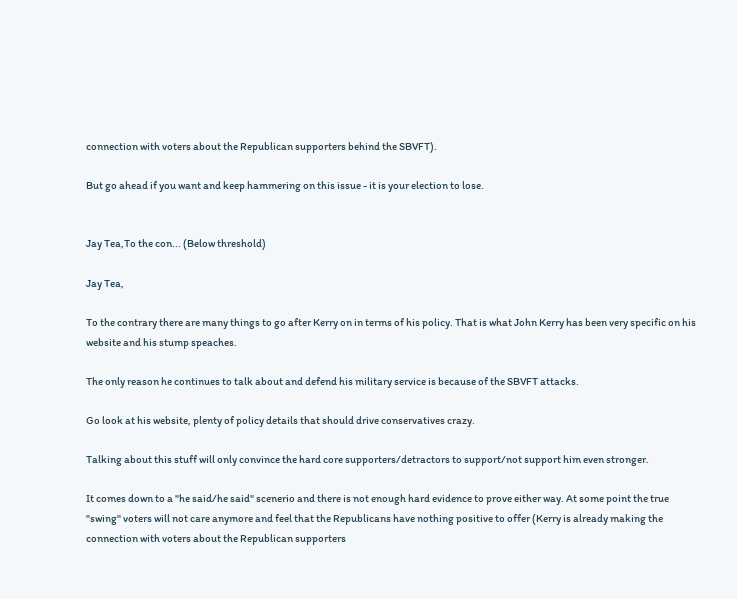connection with voters about the Republican supporters behind the SBVFT).

But go ahead if you want and keep hammering on this issue - it is your election to lose.


Jay Tea,To the con... (Below threshold)

Jay Tea,

To the contrary there are many things to go after Kerry on in terms of his policy. That is what John Kerry has been very specific on his website and his stump speaches.

The only reason he continues to talk about and defend his military service is because of the SBVFT attacks.

Go look at his website, plenty of policy details that should drive conservatives crazy.

Talking about this stuff will only convince the hard core supporters/detractors to support/not support him even stronger.

It comes down to a "he said/he said" scenerio and there is not enough hard evidence to prove either way. At some point the true "swing" voters will not care anymore and feel that the Republicans have nothing positive to offer (Kerry is already making the connection with voters about the Republican supporters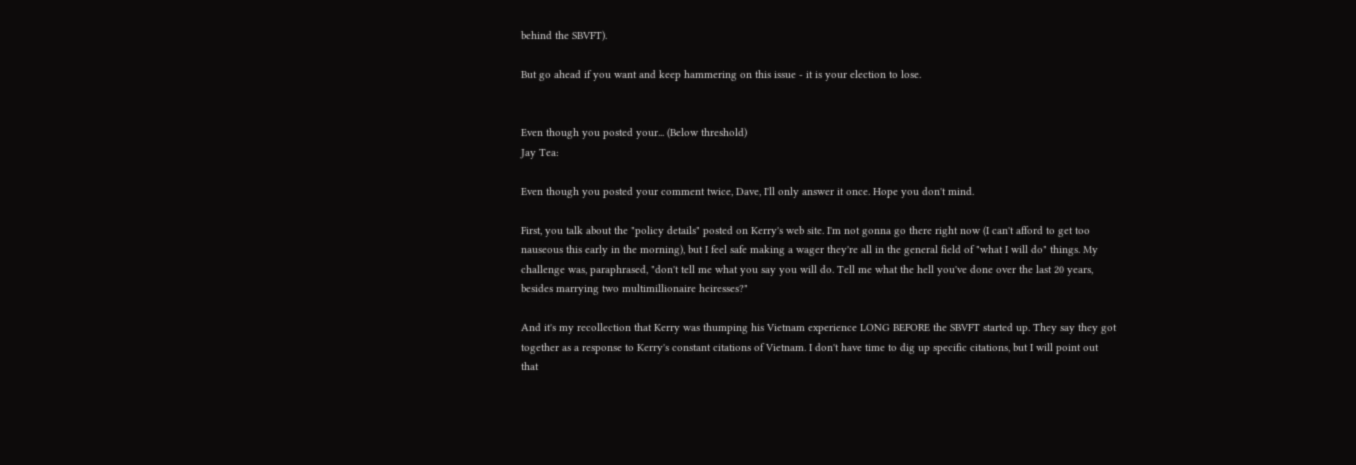behind the SBVFT).

But go ahead if you want and keep hammering on this issue - it is your election to lose.


Even though you posted your... (Below threshold)
Jay Tea:

Even though you posted your comment twice, Dave, I'll only answer it once. Hope you don't mind.

First, you talk about the "policy details" posted on Kerry's web site. I'm not gonna go there right now (I can't afford to get too nauseous this early in the morning), but I feel safe making a wager they're all in the general field of "what I will do" things. My challenge was, paraphrased, "don't tell me what you say you will do. Tell me what the hell you've done over the last 20 years, besides marrying two multimillionaire heiresses?"

And it's my recollection that Kerry was thumping his Vietnam experience LONG BEFORE the SBVFT started up. They say they got together as a response to Kerry's constant citations of Vietnam. I don't have time to dig up specific citations, but I will point out that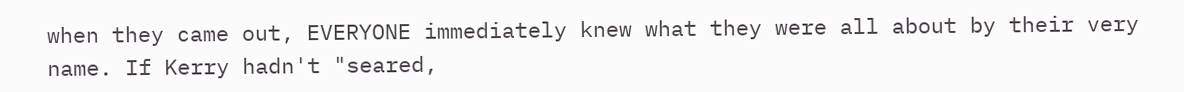when they came out, EVERYONE immediately knew what they were all about by their very name. If Kerry hadn't "seared,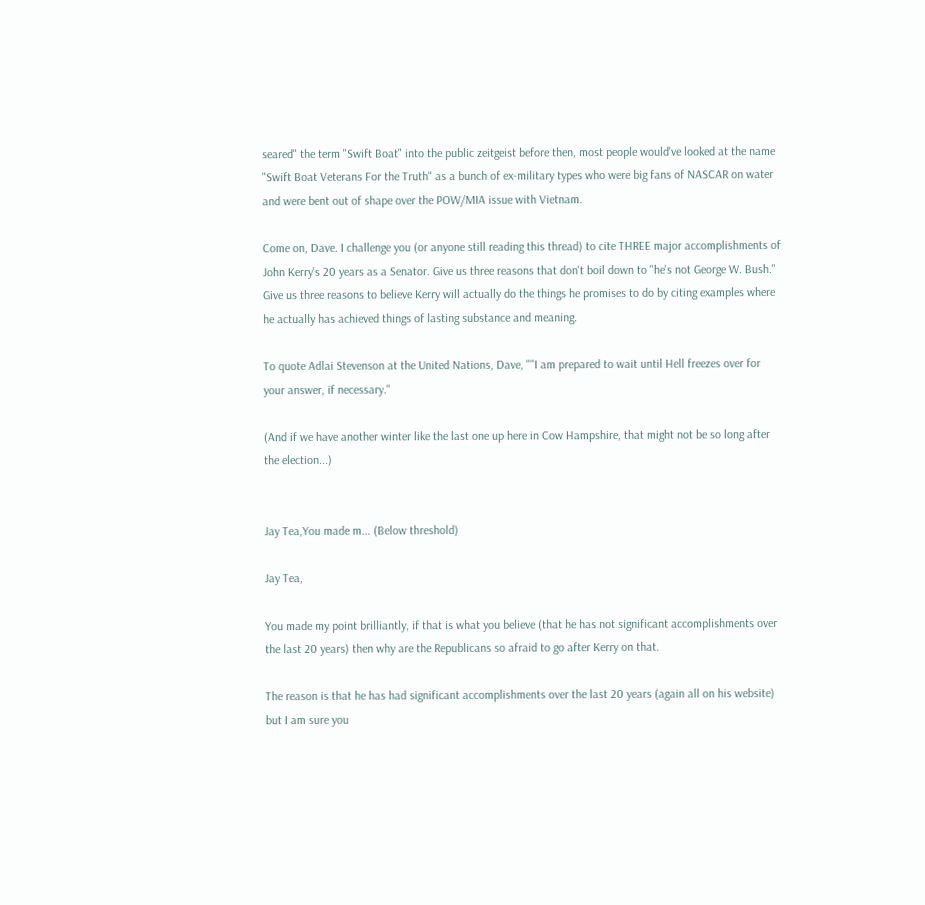seared" the term "Swift Boat" into the public zeitgeist before then, most people would've looked at the name "Swift Boat Veterans For the Truth" as a bunch of ex-military types who were big fans of NASCAR on water and were bent out of shape over the POW/MIA issue with Vietnam.

Come on, Dave. I challenge you (or anyone still reading this thread) to cite THREE major accomplishments of John Kerry's 20 years as a Senator. Give us three reasons that don't boil down to "he's not George W. Bush." Give us three reasons to believe Kerry will actually do the things he promises to do by citing examples where he actually has achieved things of lasting substance and meaning.

To quote Adlai Stevenson at the United Nations, Dave, ""I am prepared to wait until Hell freezes over for your answer, if necessary."

(And if we have another winter like the last one up here in Cow Hampshire, that might not be so long after the election...)


Jay Tea,You made m... (Below threshold)

Jay Tea,

You made my point brilliantly, if that is what you believe (that he has not significant accomplishments over the last 20 years) then why are the Republicans so afraid to go after Kerry on that.

The reason is that he has had significant accomplishments over the last 20 years (again all on his website) but I am sure you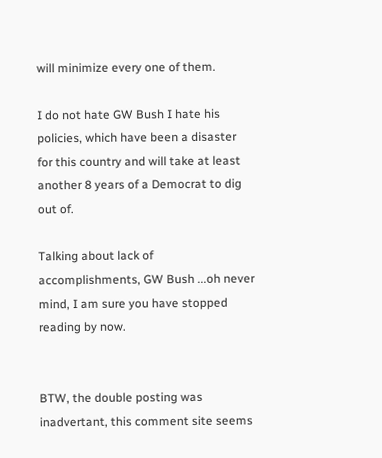will minimize every one of them.

I do not hate GW Bush I hate his policies, which have been a disaster for this country and will take at least another 8 years of a Democrat to dig out of.

Talking about lack of accomplishments, GW Bush ...oh never mind, I am sure you have stopped reading by now.


BTW, the double posting was inadvertant, this comment site seems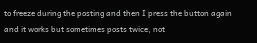to freeze during the posting and then I press the button again and it works but sometimes posts twice, not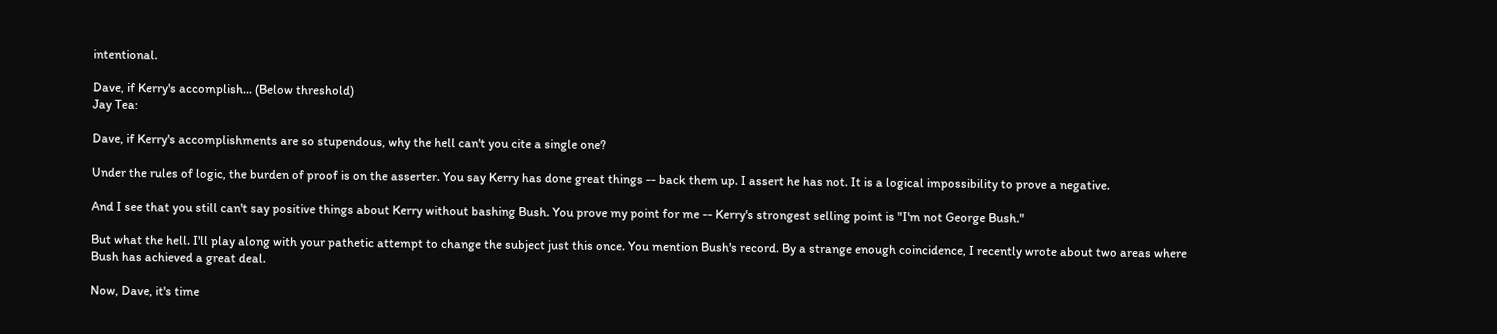intentional.

Dave, if Kerry's accomplish... (Below threshold)
Jay Tea:

Dave, if Kerry's accomplishments are so stupendous, why the hell can't you cite a single one?

Under the rules of logic, the burden of proof is on the asserter. You say Kerry has done great things -- back them up. I assert he has not. It is a logical impossibility to prove a negative.

And I see that you still can't say positive things about Kerry without bashing Bush. You prove my point for me -- Kerry's strongest selling point is "I'm not George Bush."

But what the hell. I'll play along with your pathetic attempt to change the subject just this once. You mention Bush's record. By a strange enough coincidence, I recently wrote about two areas where Bush has achieved a great deal.

Now, Dave, it's time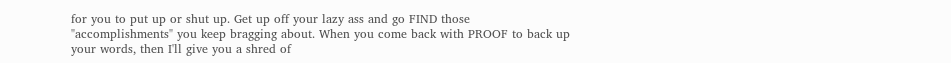for you to put up or shut up. Get up off your lazy ass and go FIND those "accomplishments" you keep bragging about. When you come back with PROOF to back up your words, then I'll give you a shred of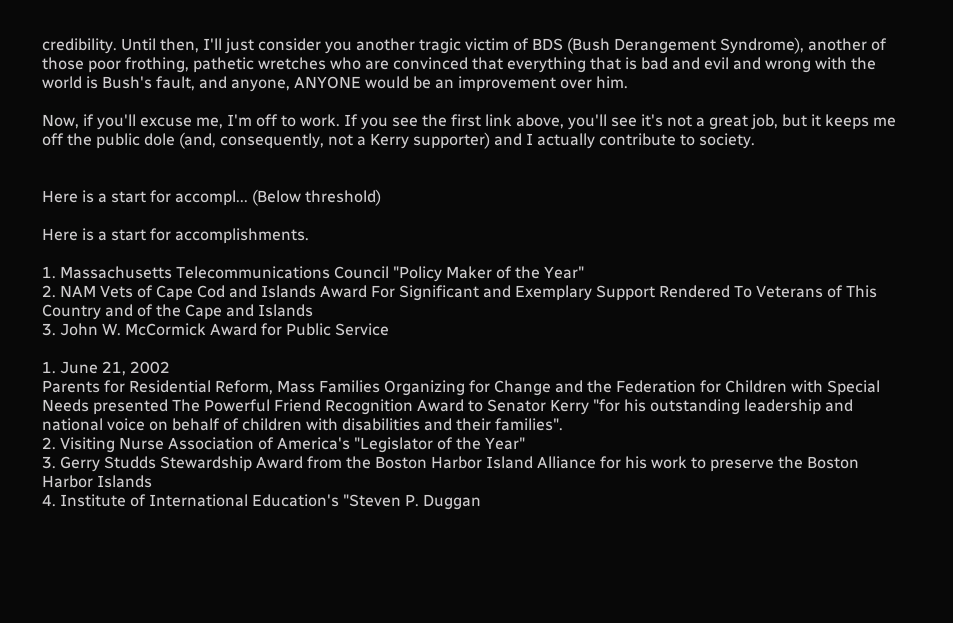credibility. Until then, I'll just consider you another tragic victim of BDS (Bush Derangement Syndrome), another of those poor frothing, pathetic wretches who are convinced that everything that is bad and evil and wrong with the world is Bush's fault, and anyone, ANYONE would be an improvement over him.

Now, if you'll excuse me, I'm off to work. If you see the first link above, you'll see it's not a great job, but it keeps me off the public dole (and, consequently, not a Kerry supporter) and I actually contribute to society.


Here is a start for accompl... (Below threshold)

Here is a start for accomplishments.

1. Massachusetts Telecommunications Council "Policy Maker of the Year"
2. NAM Vets of Cape Cod and Islands Award For Significant and Exemplary Support Rendered To Veterans of This Country and of the Cape and Islands
3. John W. McCormick Award for Public Service

1. June 21, 2002
Parents for Residential Reform, Mass Families Organizing for Change and the Federation for Children with Special Needs presented The Powerful Friend Recognition Award to Senator Kerry "for his outstanding leadership and national voice on behalf of children with disabilities and their families".
2. Visiting Nurse Association of America's "Legislator of the Year"
3. Gerry Studds Stewardship Award from the Boston Harbor Island Alliance for his work to preserve the Boston Harbor Islands
4. Institute of International Education's "Steven P. Duggan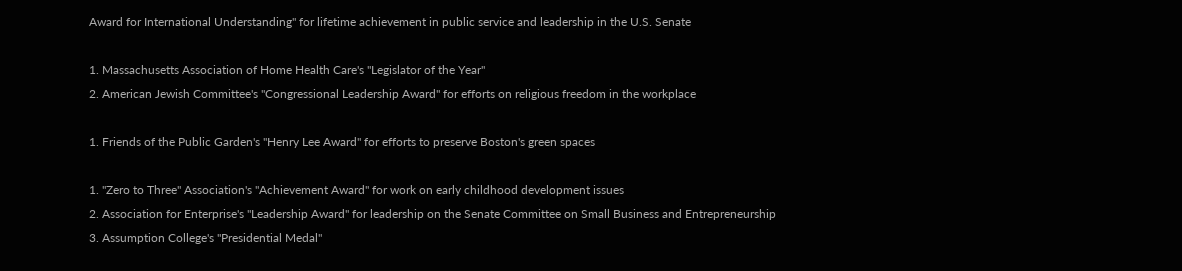Award for International Understanding" for lifetime achievement in public service and leadership in the U.S. Senate

1. Massachusetts Association of Home Health Care's "Legislator of the Year"
2. American Jewish Committee's "Congressional Leadership Award" for efforts on religious freedom in the workplace

1. Friends of the Public Garden's "Henry Lee Award" for efforts to preserve Boston's green spaces

1. "Zero to Three" Association's "Achievement Award" for work on early childhood development issues
2. Association for Enterprise's "Leadership Award" for leadership on the Senate Committee on Small Business and Entrepreneurship
3. Assumption College's "Presidential Medal"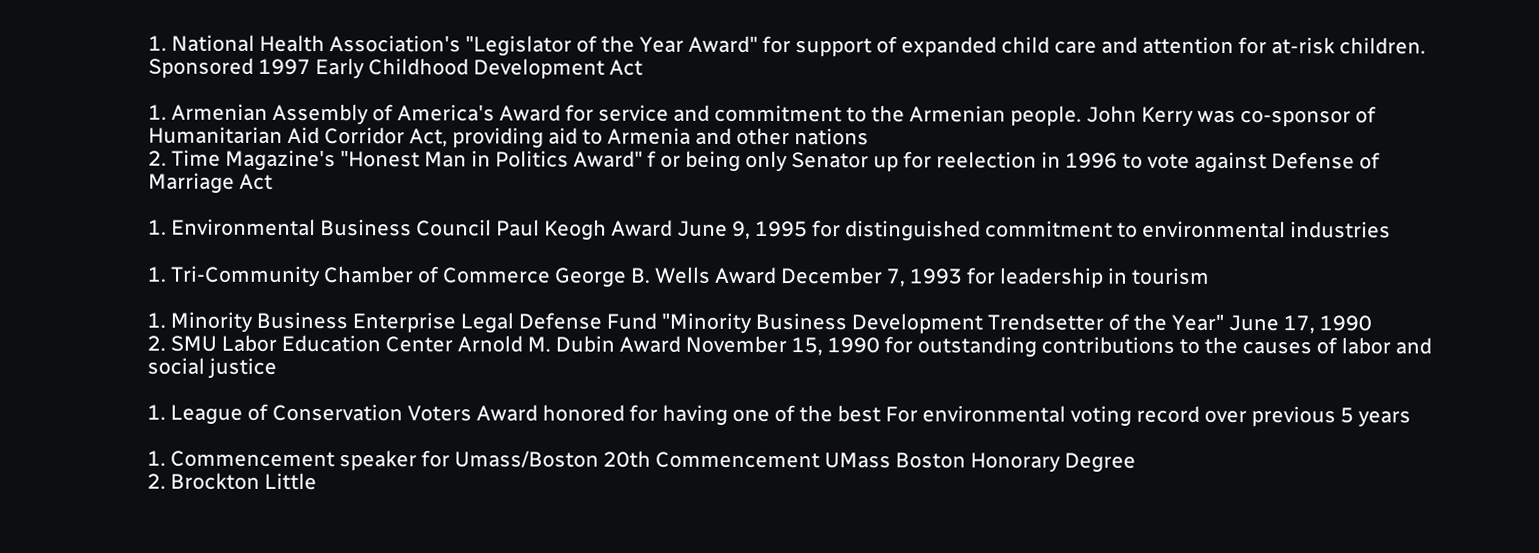1. National Health Association's "Legislator of the Year Award" for support of expanded child care and attention for at-risk children. Sponsored 1997 Early Childhood Development Act

1. Armenian Assembly of America's Award for service and commitment to the Armenian people. John Kerry was co-sponsor of Humanitarian Aid Corridor Act, providing aid to Armenia and other nations
2. Time Magazine's "Honest Man in Politics Award" f or being only Senator up for reelection in 1996 to vote against Defense of Marriage Act

1. Environmental Business Council Paul Keogh Award June 9, 1995 for distinguished commitment to environmental industries

1. Tri-Community Chamber of Commerce George B. Wells Award December 7, 1993 for leadership in tourism

1. Minority Business Enterprise Legal Defense Fund "Minority Business Development Trendsetter of the Year" June 17, 1990
2. SMU Labor Education Center Arnold M. Dubin Award November 15, 1990 for outstanding contributions to the causes of labor and social justice

1. League of Conservation Voters Award honored for having one of the best For environmental voting record over previous 5 years

1. Commencement speaker for Umass/Boston 20th Commencement UMass Boston Honorary Degree
2. Brockton Little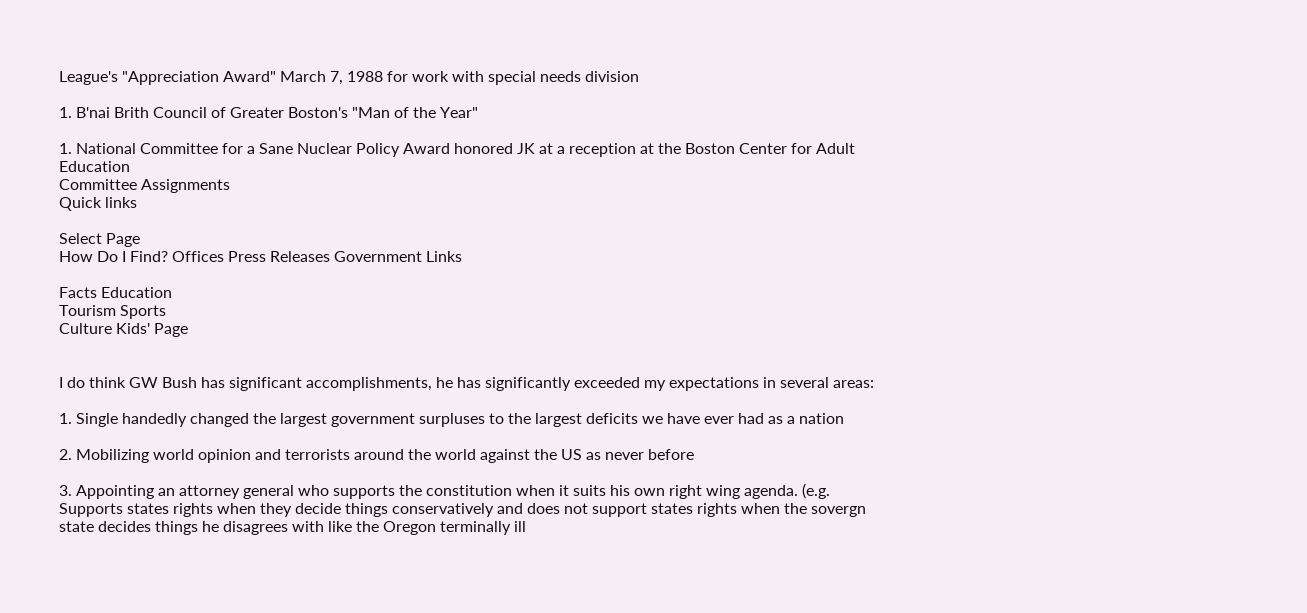League's "Appreciation Award" March 7, 1988 for work with special needs division

1. B'nai Brith Council of Greater Boston's "Man of the Year"

1. National Committee for a Sane Nuclear Policy Award honored JK at a reception at the Boston Center for Adult Education
Committee Assignments
Quick links

Select Page
How Do I Find? Offices Press Releases Government Links

Facts Education
Tourism Sports
Culture Kids' Page


I do think GW Bush has significant accomplishments, he has significantly exceeded my expectations in several areas:

1. Single handedly changed the largest government surpluses to the largest deficits we have ever had as a nation

2. Mobilizing world opinion and terrorists around the world against the US as never before

3. Appointing an attorney general who supports the constitution when it suits his own right wing agenda. (e.g. Supports states rights when they decide things conservatively and does not support states rights when the sovergn state decides things he disagrees with like the Oregon terminally ill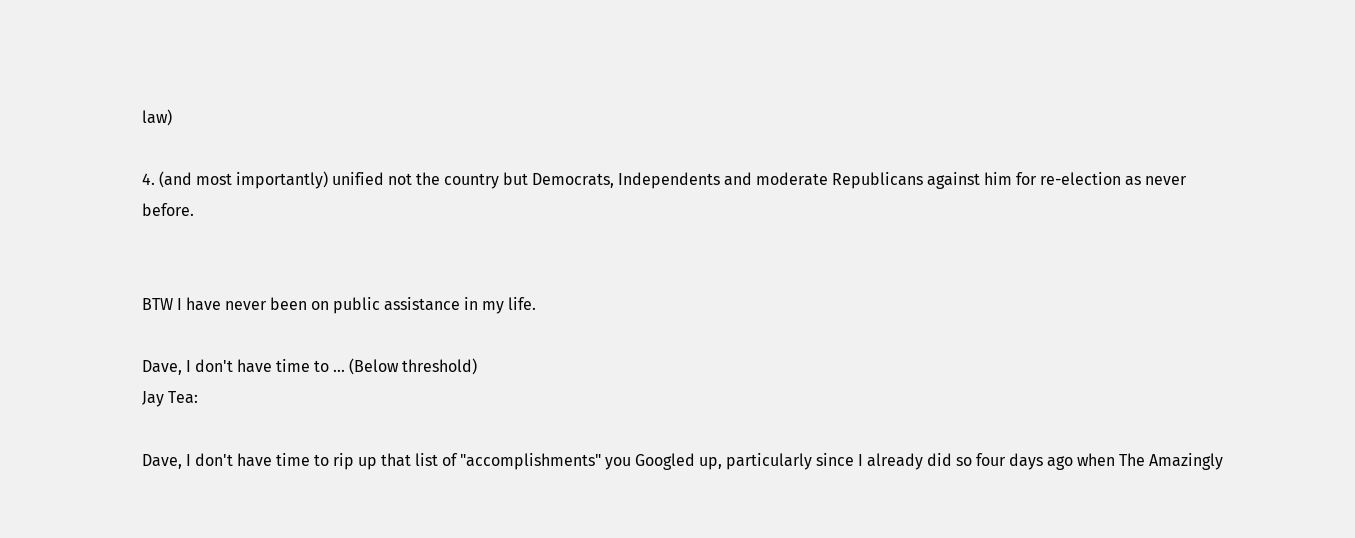law)

4. (and most importantly) unified not the country but Democrats, Independents and moderate Republicans against him for re-election as never before.


BTW I have never been on public assistance in my life.

Dave, I don't have time to ... (Below threshold)
Jay Tea:

Dave, I don't have time to rip up that list of "accomplishments" you Googled up, particularly since I already did so four days ago when The Amazingly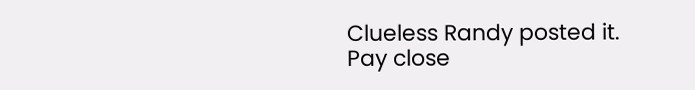Clueless Randy posted it. Pay close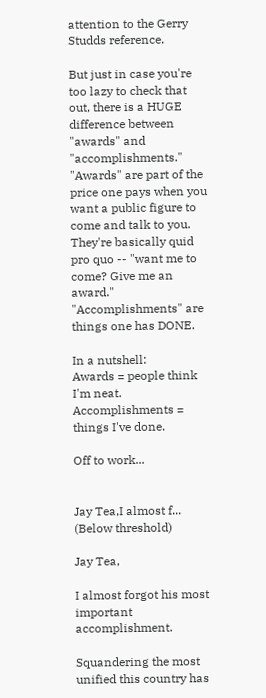attention to the Gerry Studds reference.

But just in case you're too lazy to check that out, there is a HUGE difference between "awards" and "accomplishments." "Awards" are part of the price one pays when you want a public figure to come and talk to you. They're basically quid pro quo -- "want me to come? Give me an award." "Accomplishments" are things one has DONE.

In a nutshell:
Awards = people think I'm neat.
Accomplishments = things I've done.

Off to work...


Jay Tea,I almost f... (Below threshold)

Jay Tea,

I almost forgot his most important accomplishment.

Squandering the most unified this country has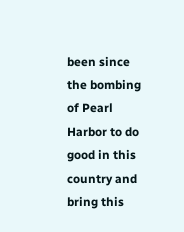been since the bombing of Pearl Harbor to do good in this country and bring this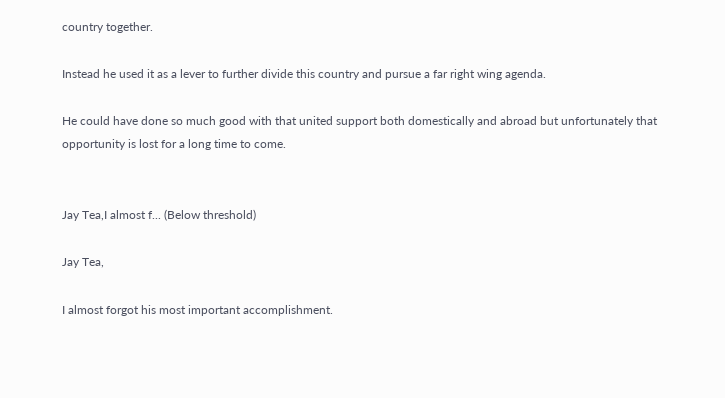country together.

Instead he used it as a lever to further divide this country and pursue a far right wing agenda.

He could have done so much good with that united support both domestically and abroad but unfortunately that opportunity is lost for a long time to come.


Jay Tea,I almost f... (Below threshold)

Jay Tea,

I almost forgot his most important accomplishment.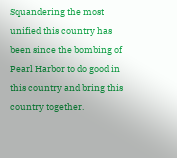Squandering the most unified this country has been since the bombing of Pearl Harbor to do good in this country and bring this country together.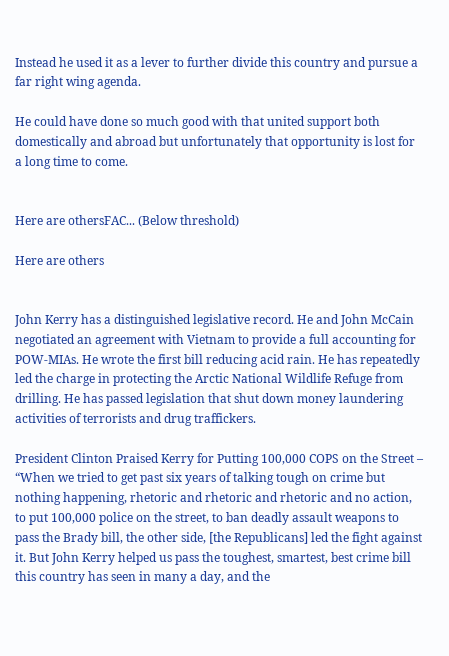Instead he used it as a lever to further divide this country and pursue a far right wing agenda.

He could have done so much good with that united support both domestically and abroad but unfortunately that opportunity is lost for a long time to come.


Here are othersFAC... (Below threshold)

Here are others


John Kerry has a distinguished legislative record. He and John McCain negotiated an agreement with Vietnam to provide a full accounting for POW-MIAs. He wrote the first bill reducing acid rain. He has repeatedly led the charge in protecting the Arctic National Wildlife Refuge from drilling. He has passed legislation that shut down money laundering activities of terrorists and drug traffickers.

President Clinton Praised Kerry for Putting 100,000 COPS on the Street – “When we tried to get past six years of talking tough on crime but nothing happening, rhetoric and rhetoric and rhetoric and no action, to put 100,000 police on the street, to ban deadly assault weapons to pass the Brady bill, the other side, [the Republicans] led the fight against it. But John Kerry helped us pass the toughest, smartest, best crime bill this country has seen in many a day, and the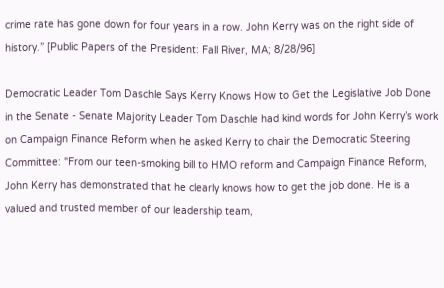crime rate has gone down for four years in a row. John Kerry was on the right side of history.” [Public Papers of the President: Fall River, MA; 8/28/96]

Democratic Leader Tom Daschle Says Kerry Knows How to Get the Legislative Job Done in the Senate - Senate Majority Leader Tom Daschle had kind words for John Kerry’s work on Campaign Finance Reform when he asked Kerry to chair the Democratic Steering Committee: "From our teen-smoking bill to HMO reform and Campaign Finance Reform, John Kerry has demonstrated that he clearly knows how to get the job done. He is a valued and trusted member of our leadership team,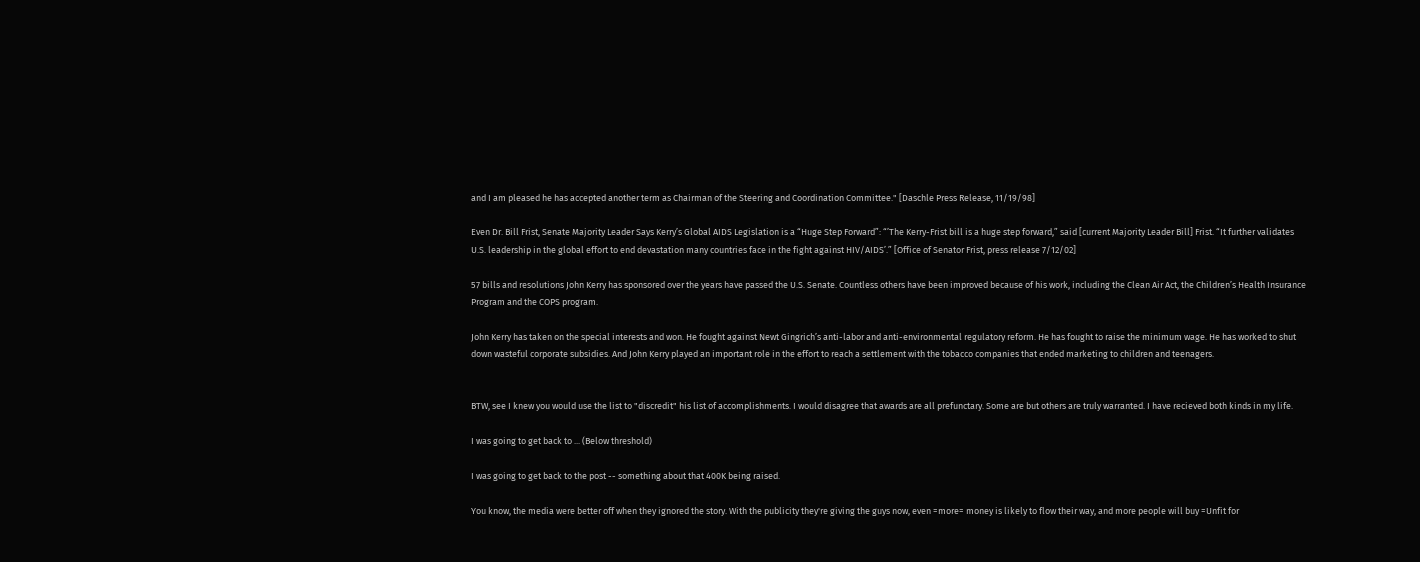and I am pleased he has accepted another term as Chairman of the Steering and Coordination Committee." [Daschle Press Release, 11/19/98]

Even Dr. Bill Frist, Senate Majority Leader Says Kerry’s Global AIDS Legislation is a “Huge Step Forward”: “’The Kerry-Frist bill is a huge step forward,” said [current Majority Leader Bill] Frist. “It further validates U.S. leadership in the global effort to end devastation many countries face in the fight against HIV/AIDS’.” [Office of Senator Frist, press release 7/12/02]

57 bills and resolutions John Kerry has sponsored over the years have passed the U.S. Senate. Countless others have been improved because of his work, including the Clean Air Act, the Children’s Health Insurance Program and the COPS program.

John Kerry has taken on the special interests and won. He fought against Newt Gingrich’s anti-labor and anti-environmental regulatory reform. He has fought to raise the minimum wage. He has worked to shut down wasteful corporate subsidies. And John Kerry played an important role in the effort to reach a settlement with the tobacco companies that ended marketing to children and teenagers.


BTW, see I knew you would use the list to "discredit" his list of accomplishments. I would disagree that awards are all prefunctary. Some are but others are truly warranted. I have recieved both kinds in my life.

I was going to get back to ... (Below threshold)

I was going to get back to the post -- something about that 400K being raised.

You know, the media were better off when they ignored the story. With the publicity they're giving the guys now, even =more= money is likely to flow their way, and more people will buy =Unfit for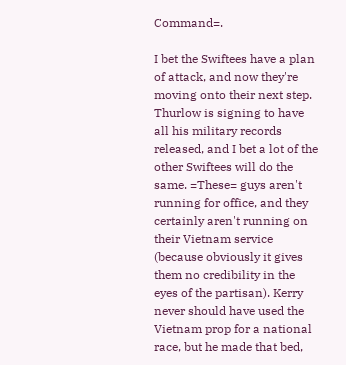Command=.

I bet the Swiftees have a plan of attack, and now they're moving onto their next step. Thurlow is signing to have all his military records released, and I bet a lot of the other Swiftees will do the same. =These= guys aren't running for office, and they certainly aren't running on their Vietnam service (because obviously it gives them no credibility in the eyes of the partisan). Kerry never should have used the Vietnam prop for a national race, but he made that bed,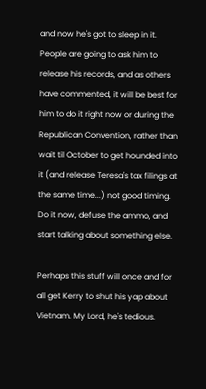and now he's got to sleep in it. People are going to ask him to release his records, and as others have commented, it will be best for him to do it right now or during the Republican Convention, rather than wait til October to get hounded into it (and release Teresa's tax filings at the same time...) not good timing. Do it now, defuse the ammo, and start talking about something else.

Perhaps this stuff will once and for all get Kerry to shut his yap about Vietnam. My Lord, he's tedious.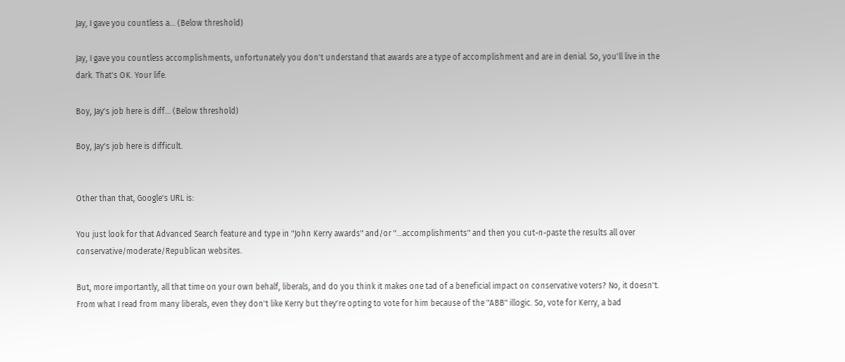Jay, I gave you countless a... (Below threshold)

Jay, I gave you countless accomplishments, unfortunately you don't understand that awards are a type of accomplishment and are in denial. So, you'll live in the dark. That's OK. Your life.

Boy, Jay's job here is diff... (Below threshold)

Boy, Jay's job here is difficult.


Other than that, Google's URL is:

You just look for that Advanced Search feature and type in "John Kerry awards" and/or "...accomplishments" and then you cut-n-paste the results all over conservative/moderate/Republican websites.

But, more importantly, all that time on your own behalf, liberals, and do you think it makes one tad of a beneficial impact on conservative voters? No, it doesn't. From what I read from many liberals, even they don't like Kerry but they're opting to vote for him because of the "ABB" illogic. So, vote for Kerry, a bad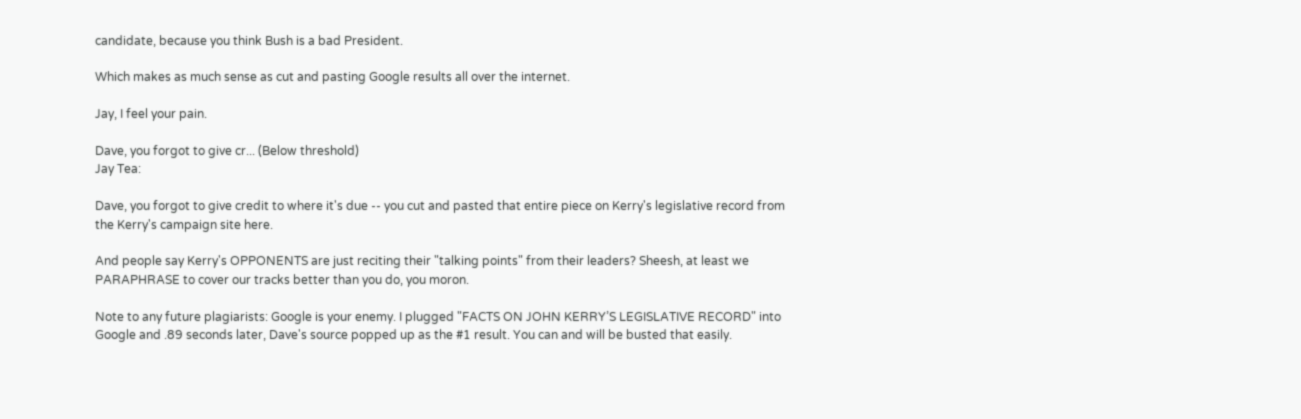candidate, because you think Bush is a bad President.

Which makes as much sense as cut and pasting Google results all over the internet.

Jay, I feel your pain.

Dave, you forgot to give cr... (Below threshold)
Jay Tea:

Dave, you forgot to give credit to where it's due -- you cut and pasted that entire piece on Kerry's legislative record from the Kerry's campaign site here.

And people say Kerry's OPPONENTS are just reciting their "talking points" from their leaders? Sheesh, at least we PARAPHRASE to cover our tracks better than you do, you moron.

Note to any future plagiarists: Google is your enemy. I plugged "FACTS ON JOHN KERRY’S LEGISLATIVE RECORD" into Google and .89 seconds later, Dave's source popped up as the #1 result. You can and will be busted that easily.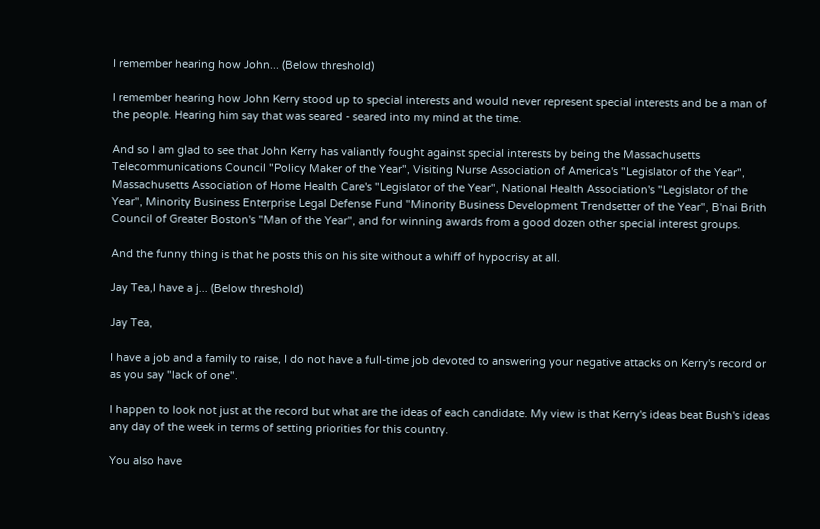I remember hearing how John... (Below threshold)

I remember hearing how John Kerry stood up to special interests and would never represent special interests and be a man of the people. Hearing him say that was seared - seared into my mind at the time.

And so I am glad to see that John Kerry has valiantly fought against special interests by being the Massachusetts Telecommunications Council "Policy Maker of the Year", Visiting Nurse Association of America's "Legislator of the Year", Massachusetts Association of Home Health Care's "Legislator of the Year", National Health Association's "Legislator of the Year", Minority Business Enterprise Legal Defense Fund "Minority Business Development Trendsetter of the Year", B'nai Brith Council of Greater Boston's "Man of the Year", and for winning awards from a good dozen other special interest groups.

And the funny thing is that he posts this on his site without a whiff of hypocrisy at all.

Jay Tea,I have a j... (Below threshold)

Jay Tea,

I have a job and a family to raise, I do not have a full-time job devoted to answering your negative attacks on Kerry's record or as you say "lack of one".

I happen to look not just at the record but what are the ideas of each candidate. My view is that Kerry's ideas beat Bush's ideas any day of the week in terms of setting priorities for this country.

You also have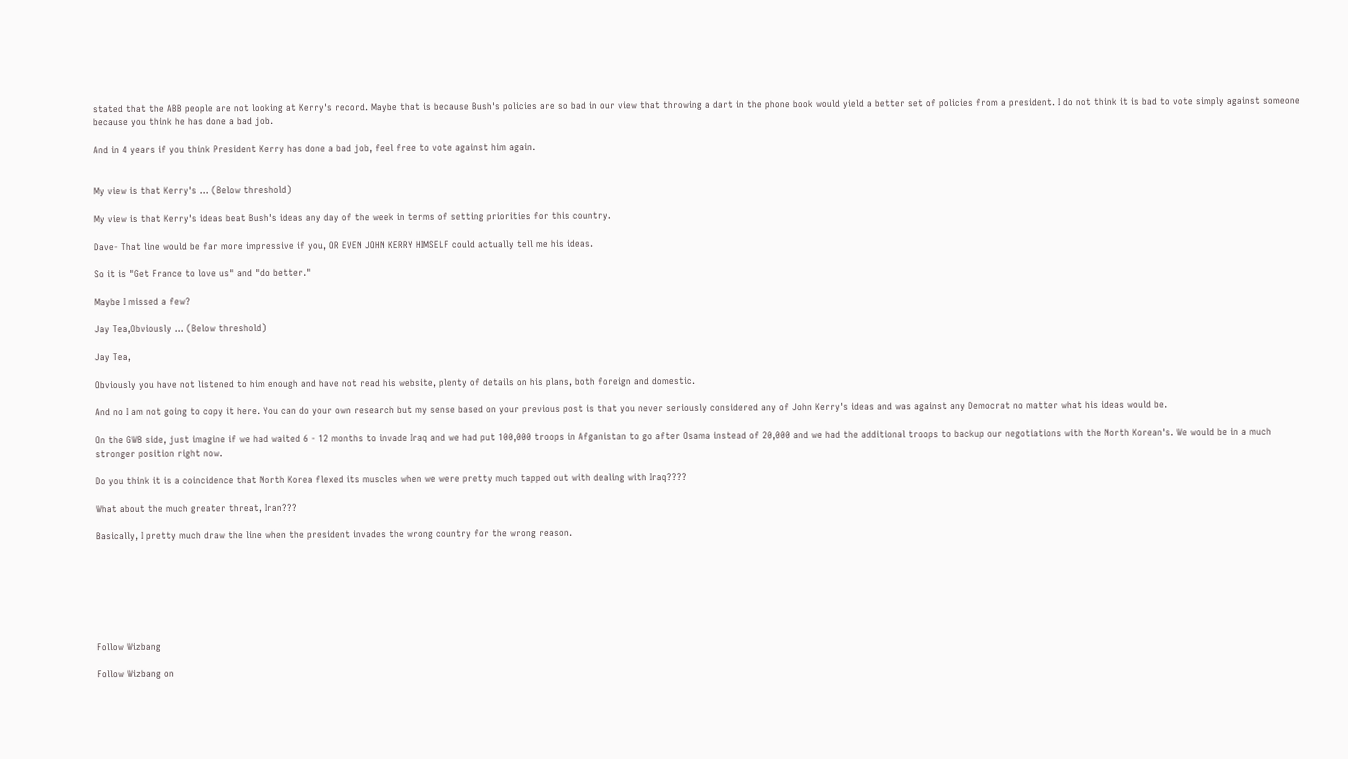stated that the ABB people are not looking at Kerry's record. Maybe that is because Bush's policies are so bad in our view that throwing a dart in the phone book would yield a better set of policies from a president. I do not think it is bad to vote simply against someone because you think he has done a bad job.

And in 4 years if you think President Kerry has done a bad job, feel free to vote against him again.


My view is that Kerry's ... (Below threshold)

My view is that Kerry's ideas beat Bush's ideas any day of the week in terms of setting priorities for this country.

Dave- That line would be far more impressive if you, OR EVEN JOHN KERRY HIMSELF could actually tell me his ideas.

So it is "Get France to love us" and "do better."

Maybe I missed a few?

Jay Tea,Obviously ... (Below threshold)

Jay Tea,

Obviously you have not listened to him enough and have not read his website, plenty of details on his plans, both foreign and domestic.

And no I am not going to copy it here. You can do your own research but my sense based on your previous post is that you never seriously considered any of John Kerry's ideas and was against any Democrat no matter what his ideas would be.

On the GWB side, just imagine if we had waited 6 - 12 months to invade Iraq and we had put 100,000 troops in Afganistan to go after Osama instead of 20,000 and we had the additional troops to backup our negotiations with the North Korean's. We would be in a much stronger position right now.

Do you think it is a coincidence that North Korea flexed its muscles when we were pretty much tapped out with dealing with Iraq????

What about the much greater threat, Iran???

Basically, I pretty much draw the line when the president invades the wrong country for the wrong reason.







Follow Wizbang

Follow Wizbang on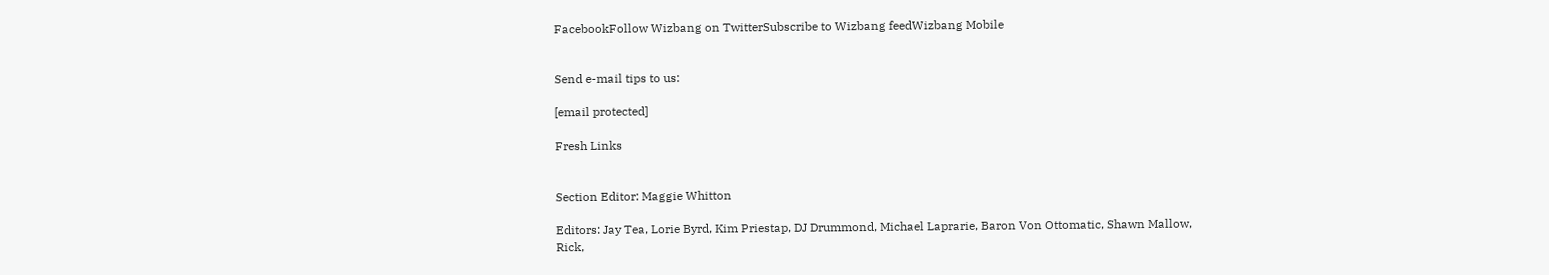FacebookFollow Wizbang on TwitterSubscribe to Wizbang feedWizbang Mobile


Send e-mail tips to us:

[email protected]

Fresh Links


Section Editor: Maggie Whitton

Editors: Jay Tea, Lorie Byrd, Kim Priestap, DJ Drummond, Michael Laprarie, Baron Von Ottomatic, Shawn Mallow, Rick,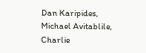Dan Karipides, Michael Avitablile, Charlie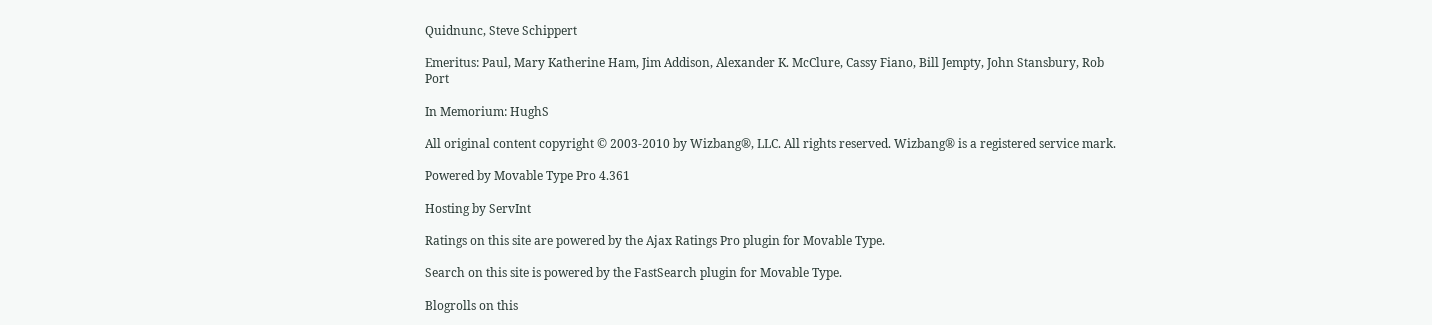Quidnunc, Steve Schippert

Emeritus: Paul, Mary Katherine Ham, Jim Addison, Alexander K. McClure, Cassy Fiano, Bill Jempty, John Stansbury, Rob Port

In Memorium: HughS

All original content copyright © 2003-2010 by Wizbang®, LLC. All rights reserved. Wizbang® is a registered service mark.

Powered by Movable Type Pro 4.361

Hosting by ServInt

Ratings on this site are powered by the Ajax Ratings Pro plugin for Movable Type.

Search on this site is powered by the FastSearch plugin for Movable Type.

Blogrolls on this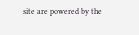site are powered by the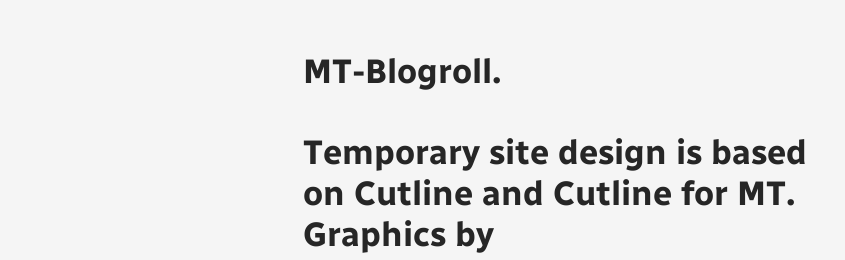MT-Blogroll.

Temporary site design is based on Cutline and Cutline for MT. Graphics by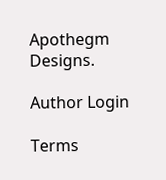Apothegm Designs.

Author Login

Terms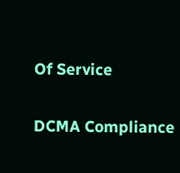Of Service

DCMA Compliance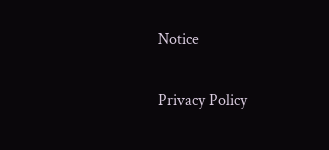Notice

Privacy Policy